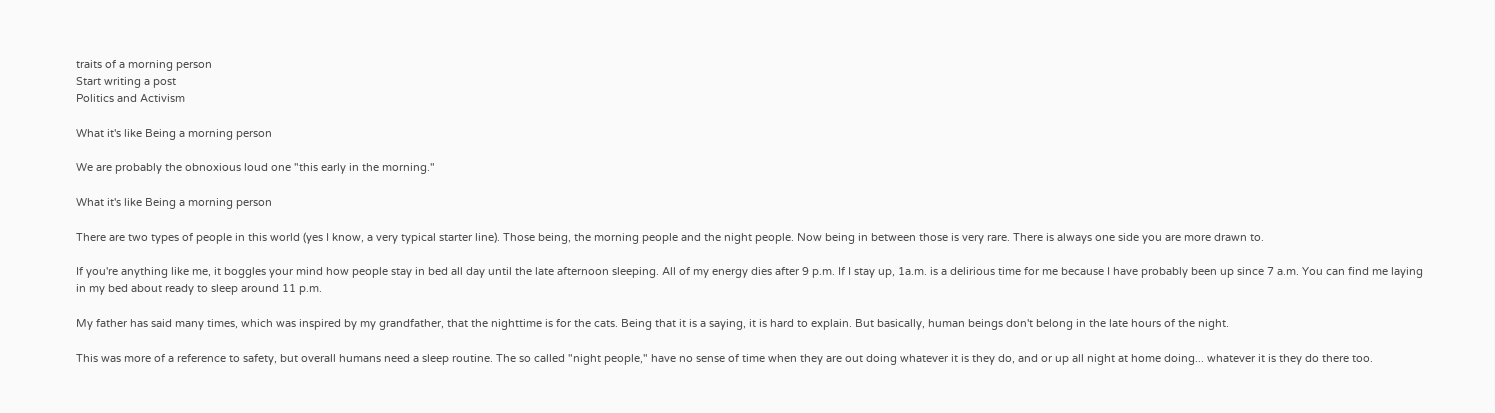traits of a morning person
Start writing a post
Politics and Activism

What it's like Being a morning person

We are probably the obnoxious loud one "this early in the morning."

What it's like Being a morning person

There are two types of people in this world (yes I know, a very typical starter line). Those being, the morning people and the night people. Now being in between those is very rare. There is always one side you are more drawn to.

If you're anything like me, it boggles your mind how people stay in bed all day until the late afternoon sleeping. All of my energy dies after 9 p.m. If I stay up, 1a.m. is a delirious time for me because I have probably been up since 7 a.m. You can find me laying in my bed about ready to sleep around 11 p.m.

My father has said many times, which was inspired by my grandfather, that the nighttime is for the cats. Being that it is a saying, it is hard to explain. But basically, human beings don't belong in the late hours of the night.

This was more of a reference to safety, but overall humans need a sleep routine. The so called "night people," have no sense of time when they are out doing whatever it is they do, and or up all night at home doing... whatever it is they do there too.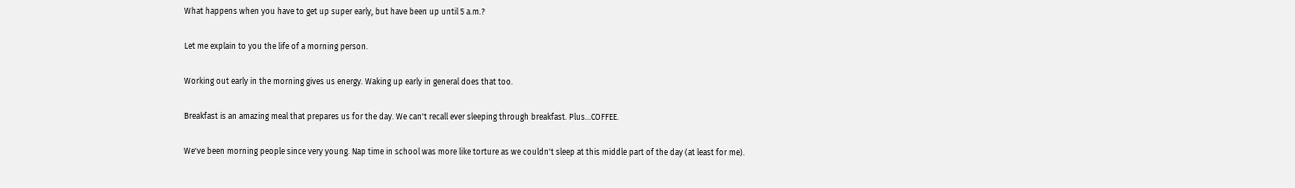What happens when you have to get up super early, but have been up until 5 a.m.?

Let me explain to you the life of a morning person.

Working out early in the morning gives us energy. Waking up early in general does that too.

Breakfast is an amazing meal that prepares us for the day. We can't recall ever sleeping through breakfast. Plus...COFFEE.

We've been morning people since very young. Nap time in school was more like torture as we couldn't sleep at this middle part of the day (at least for me).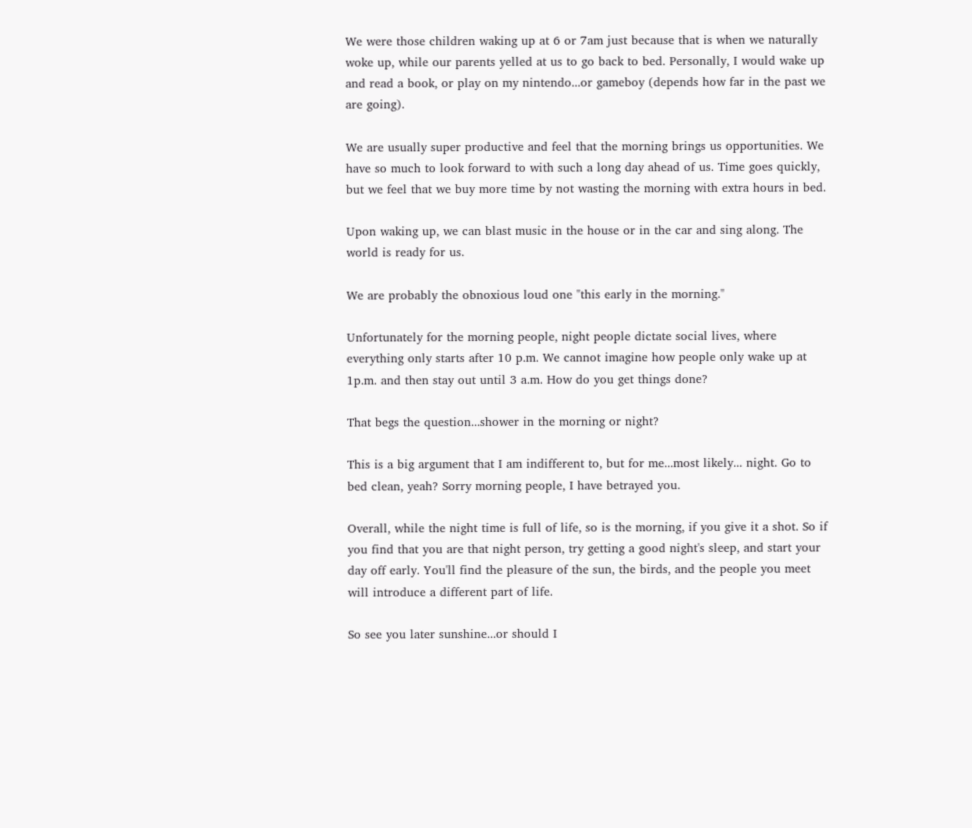We were those children waking up at 6 or 7am just because that is when we naturally woke up, while our parents yelled at us to go back to bed. Personally, I would wake up and read a book, or play on my nintendo...or gameboy (depends how far in the past we are going).

We are usually super productive and feel that the morning brings us opportunities. We have so much to look forward to with such a long day ahead of us. Time goes quickly, but we feel that we buy more time by not wasting the morning with extra hours in bed.

Upon waking up, we can blast music in the house or in the car and sing along. The world is ready for us.

We are probably the obnoxious loud one "this early in the morning."

Unfortunately for the morning people, night people dictate social lives, where everything only starts after 10 p.m. We cannot imagine how people only wake up at 1p.m. and then stay out until 3 a.m. How do you get things done?

That begs the question...shower in the morning or night?

This is a big argument that I am indifferent to, but for me...most likely... night. Go to bed clean, yeah? Sorry morning people, I have betrayed you.

Overall, while the night time is full of life, so is the morning, if you give it a shot. So if you find that you are that night person, try getting a good night's sleep, and start your day off early. You'll find the pleasure of the sun, the birds, and the people you meet will introduce a different part of life.

So see you later sunshine...or should I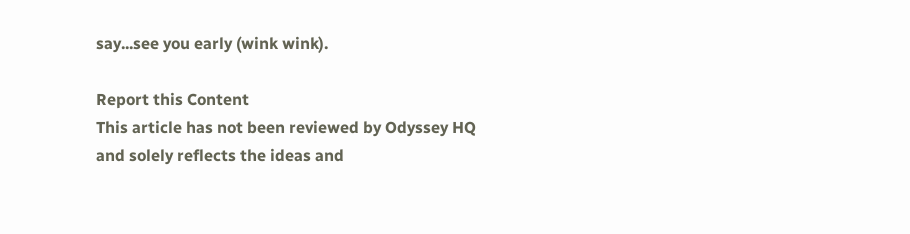say...see you early (wink wink).

Report this Content
This article has not been reviewed by Odyssey HQ and solely reflects the ideas and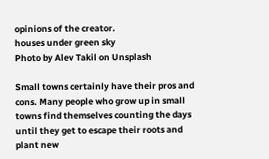opinions of the creator.
houses under green sky
Photo by Alev Takil on Unsplash

Small towns certainly have their pros and cons. Many people who grow up in small towns find themselves counting the days until they get to escape their roots and plant new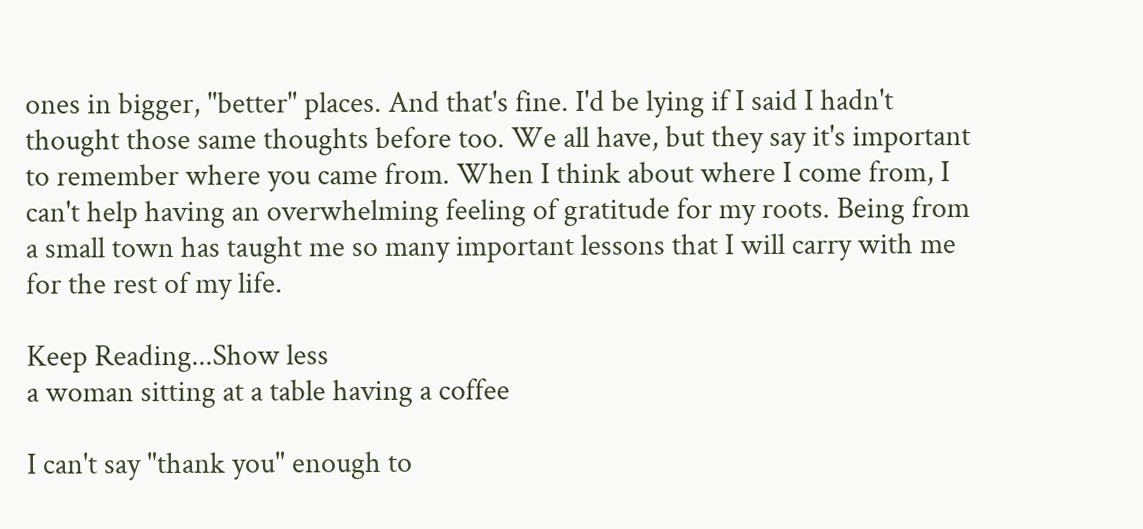ones in bigger, "better" places. And that's fine. I'd be lying if I said I hadn't thought those same thoughts before too. We all have, but they say it's important to remember where you came from. When I think about where I come from, I can't help having an overwhelming feeling of gratitude for my roots. Being from a small town has taught me so many important lessons that I will carry with me for the rest of my life.

Keep Reading...Show less
a woman sitting at a table having a coffee

I can't say "thank you" enough to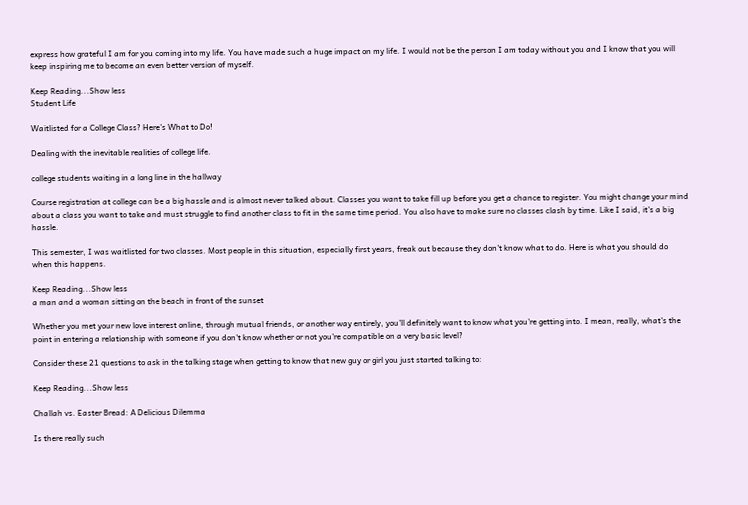express how grateful I am for you coming into my life. You have made such a huge impact on my life. I would not be the person I am today without you and I know that you will keep inspiring me to become an even better version of myself.

Keep Reading...Show less
Student Life

Waitlisted for a College Class? Here's What to Do!

Dealing with the inevitable realities of college life.

college students waiting in a long line in the hallway

Course registration at college can be a big hassle and is almost never talked about. Classes you want to take fill up before you get a chance to register. You might change your mind about a class you want to take and must struggle to find another class to fit in the same time period. You also have to make sure no classes clash by time. Like I said, it's a big hassle.

This semester, I was waitlisted for two classes. Most people in this situation, especially first years, freak out because they don't know what to do. Here is what you should do when this happens.

Keep Reading...Show less
a man and a woman sitting on the beach in front of the sunset

Whether you met your new love interest online, through mutual friends, or another way entirely, you'll definitely want to know what you're getting into. I mean, really, what's the point in entering a relationship with someone if you don't know whether or not you're compatible on a very basic level?

Consider these 21 questions to ask in the talking stage when getting to know that new guy or girl you just started talking to:

Keep Reading...Show less

Challah vs. Easter Bread: A Delicious Dilemma

Is there really such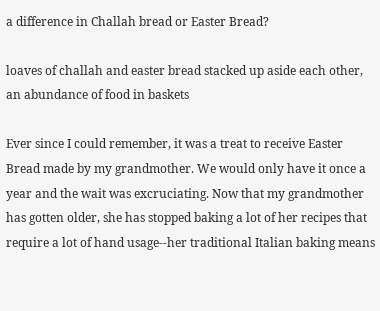a difference in Challah bread or Easter Bread?

loaves of challah and easter bread stacked up aside each other, an abundance of food in baskets

Ever since I could remember, it was a treat to receive Easter Bread made by my grandmother. We would only have it once a year and the wait was excruciating. Now that my grandmother has gotten older, she has stopped baking a lot of her recipes that require a lot of hand usage--her traditional Italian baking means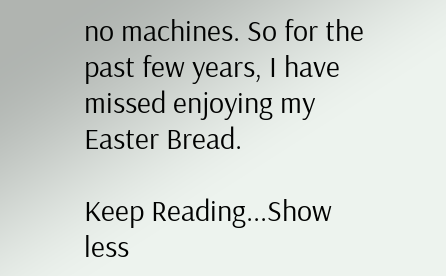no machines. So for the past few years, I have missed enjoying my Easter Bread.

Keep Reading...Show less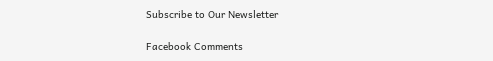Subscribe to Our Newsletter

Facebook Comments